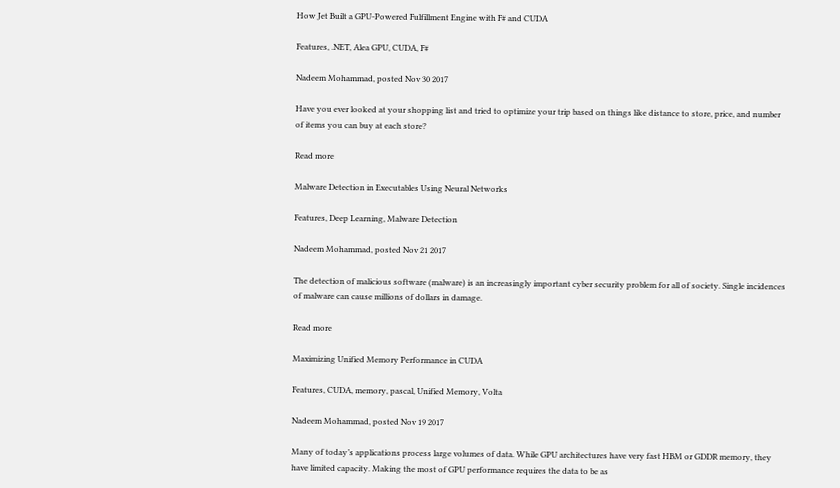How Jet Built a GPU-Powered Fulfillment Engine with F# and CUDA

Features, .NET, Alea GPU, CUDA, F#

Nadeem Mohammad, posted Nov 30 2017

Have you ever looked at your shopping list and tried to optimize your trip based on things like distance to store, price, and number of items you can buy at each store?

Read more

Malware Detection in Executables Using Neural Networks

Features, Deep Learning, Malware Detection

Nadeem Mohammad, posted Nov 21 2017

The detection of malicious software (malware) is an increasingly important cyber security problem for all of society. Single incidences of malware can cause millions of dollars in damage.

Read more

Maximizing Unified Memory Performance in CUDA

Features, CUDA, memory, pascal, Unified Memory, Volta

Nadeem Mohammad, posted Nov 19 2017

Many of today’s applications process large volumes of data. While GPU architectures have very fast HBM or GDDR memory, they have limited capacity. Making the most of GPU performance requires the data to be as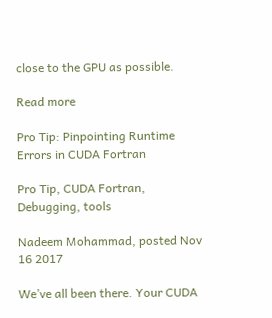close to the GPU as possible.

Read more

Pro Tip: Pinpointing Runtime Errors in CUDA Fortran

Pro Tip, CUDA Fortran, Debugging, tools

Nadeem Mohammad, posted Nov 16 2017

We’ve all been there. Your CUDA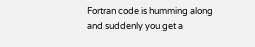Fortran code is humming along and suddenly you get a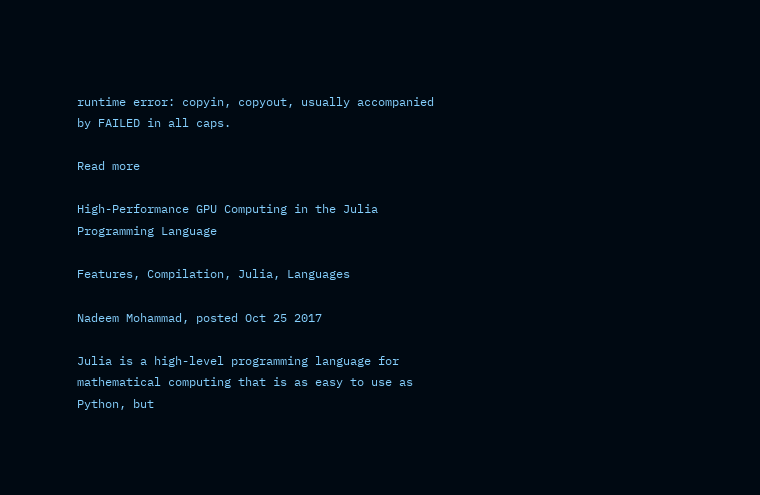runtime error: copyin, copyout, usually accompanied by FAILED in all caps.

Read more

High-Performance GPU Computing in the Julia Programming Language

Features, Compilation, Julia, Languages

Nadeem Mohammad, posted Oct 25 2017

Julia is a high-level programming language for mathematical computing that is as easy to use as Python, but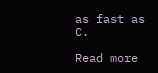as fast as C.

Read more